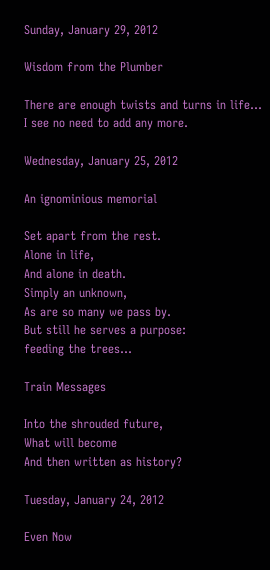Sunday, January 29, 2012

Wisdom from the Plumber

There are enough twists and turns in life...
I see no need to add any more.

Wednesday, January 25, 2012

An ignominious memorial

Set apart from the rest.
Alone in life,
And alone in death.
Simply an unknown,
As are so many we pass by.
But still he serves a purpose:
feeding the trees...

Train Messages

Into the shrouded future,
What will become
And then written as history?

Tuesday, January 24, 2012

Even Now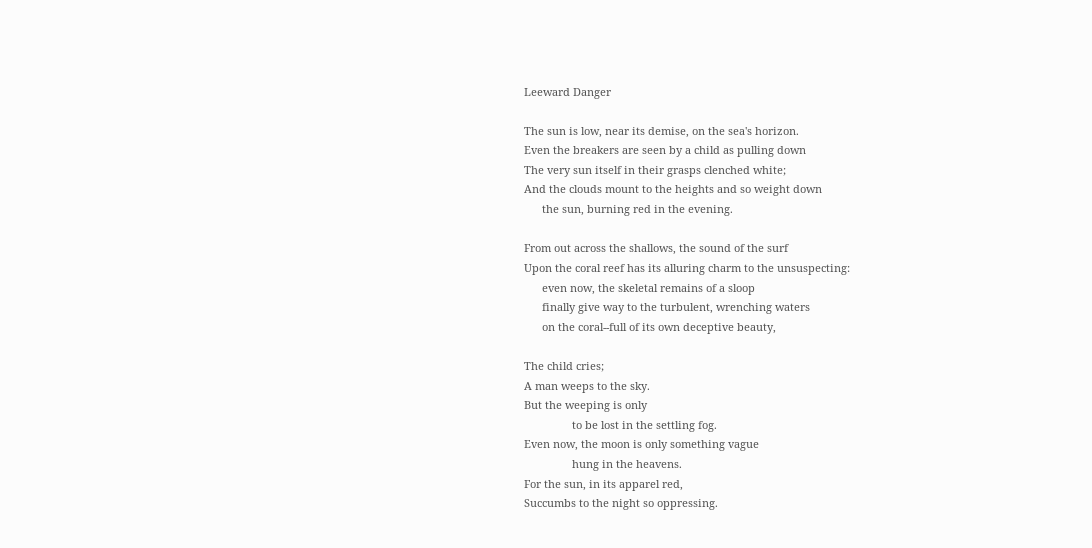Leeward Danger

The sun is low, near its demise, on the sea's horizon.
Even the breakers are seen by a child as pulling down
The very sun itself in their grasps clenched white;
And the clouds mount to the heights and so weight down
      the sun, burning red in the evening.

From out across the shallows, the sound of the surf
Upon the coral reef has its alluring charm to the unsuspecting:
      even now, the skeletal remains of a sloop
      finally give way to the turbulent, wrenching waters
      on the coral--full of its own deceptive beauty,

The child cries;
A man weeps to the sky.
But the weeping is only
                to be lost in the settling fog.
Even now, the moon is only something vague
                hung in the heavens.
For the sun, in its apparel red,
Succumbs to the night so oppressing.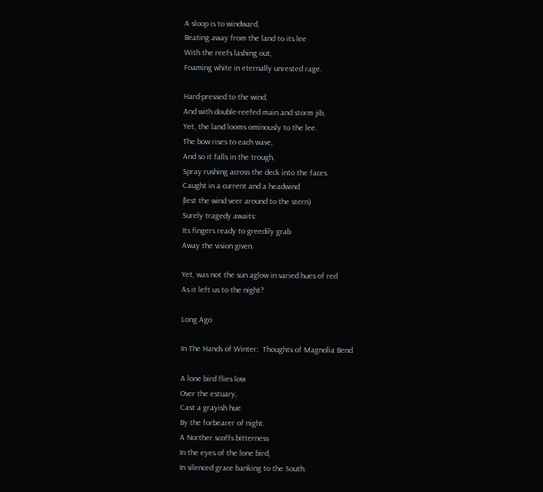A sloop is to windward,
Beating away from the land to its lee
With the reefs lashing out,
Foaming white in eternally unrested rage.

Hard-pressed to the wind,
And with double-reefed main and storm jib,
Yet, the land looms ominously to the lee.
The bow rises to each wave,
And so it falls in the trough,
Spray rushing across the deck into the faces.
Caught in a current and a headwind
(lest the wind veer around to the stern)
Surely tragedy awaits:
Its fingers ready to greedily grab
Away the vision given.

Yet, was not the sun aglow in varied hues of red
As it left us to the night?

Long Ago

In The Hands of Winter:  Thoughts of Magnolia Bend

A lone bird flies low
Over the estuary,
Cast a grayish hue
By the forbearer of night.
A Norther scoffs bitterness
In the eyes of the lone bird,
In silenced grace banking to the South.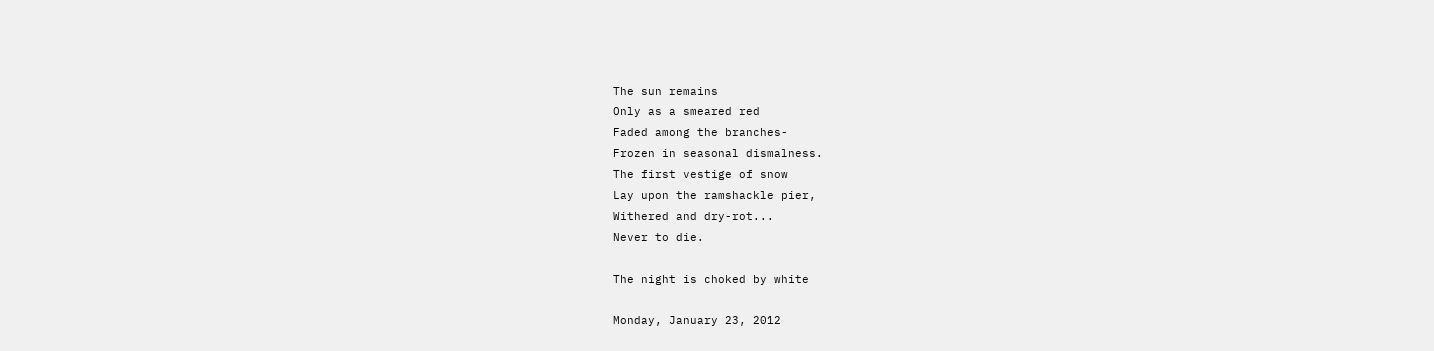The sun remains
Only as a smeared red
Faded among the branches-
Frozen in seasonal dismalness.
The first vestige of snow
Lay upon the ramshackle pier,
Withered and dry-rot...
Never to die.

The night is choked by white

Monday, January 23, 2012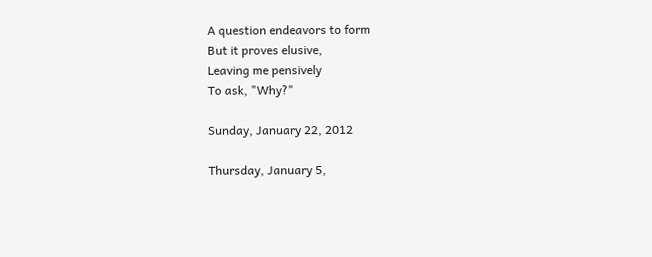A question endeavors to form
But it proves elusive,
Leaving me pensively
To ask, "Why?"

Sunday, January 22, 2012

Thursday, January 5,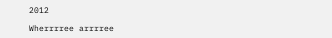2012

Wherrrree arrrree